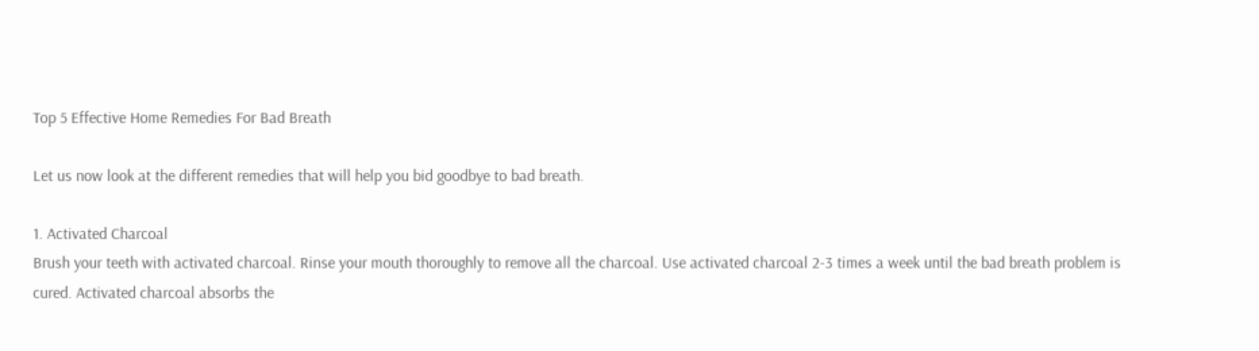Top 5 Effective Home Remedies For Bad Breath

Let us now look at the different remedies that will help you bid goodbye to bad breath.

1. Activated Charcoal
Brush your teeth with activated charcoal. Rinse your mouth thoroughly to remove all the charcoal. Use activated charcoal 2-3 times a week until the bad breath problem is cured. Activated charcoal absorbs the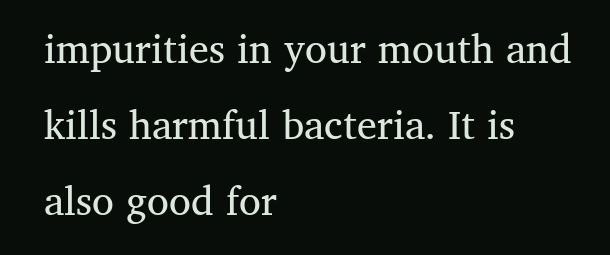impurities in your mouth and kills harmful bacteria. It is also good for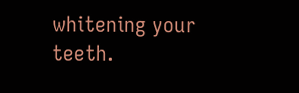whitening your teeth.